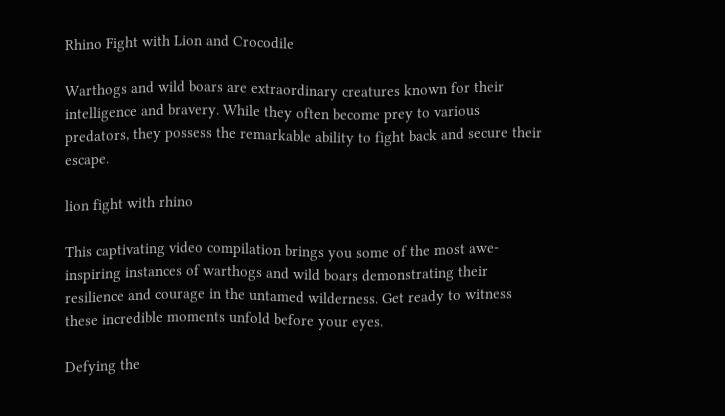Rhino Fight with Lion and Crocodile

Warthogs and wild boars are extraordinary creatures known for their intelligence and bravery. While they often become prey to various predators, they possess the remarkable ability to fight back and secure their escape.

lion fight with rhino

This captivating video compilation brings you some of the most awe-inspiring instances of warthogs and wild boars demonstrating their resilience and courage in the untamed wilderness. Get ready to witness these incredible moments unfold before your eyes.

Defying the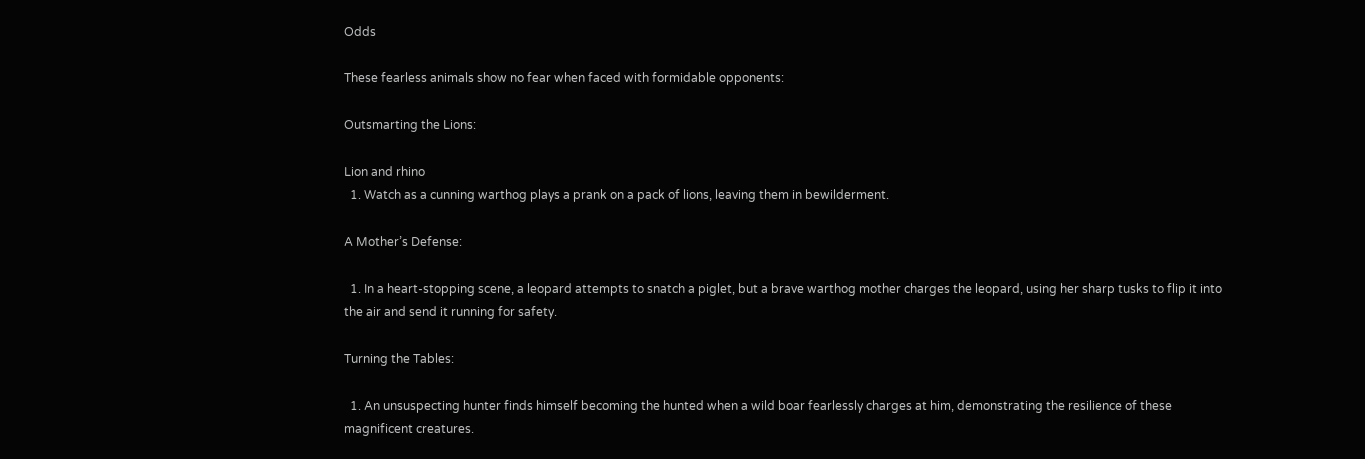Odds

These fearless animals show no fear when faced with formidable opponents:

Outsmarting the Lions:

Lion and rhino
  1. Watch as a cunning warthog plays a prank on a pack of lions, leaving them in bewilderment.

A Mother’s Defense:

  1. In a heart-stopping scene, a leopard attempts to snatch a piglet, but a brave warthog mother charges the leopard, using her sharp tusks to flip it into the air and send it running for safety.

Turning the Tables:

  1. An unsuspecting hunter finds himself becoming the hunted when a wild boar fearlessly charges at him, demonstrating the resilience of these magnificent creatures.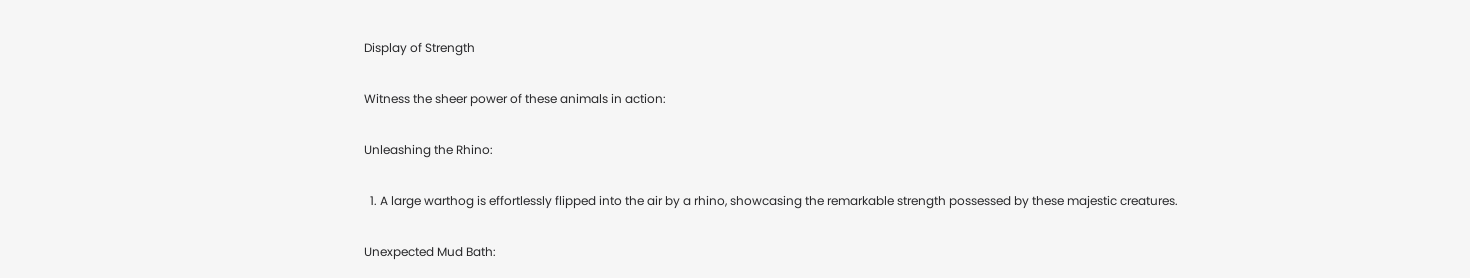Display of Strength

Witness the sheer power of these animals in action:

Unleashing the Rhino:

  1. A large warthog is effortlessly flipped into the air by a rhino, showcasing the remarkable strength possessed by these majestic creatures.

Unexpected Mud Bath: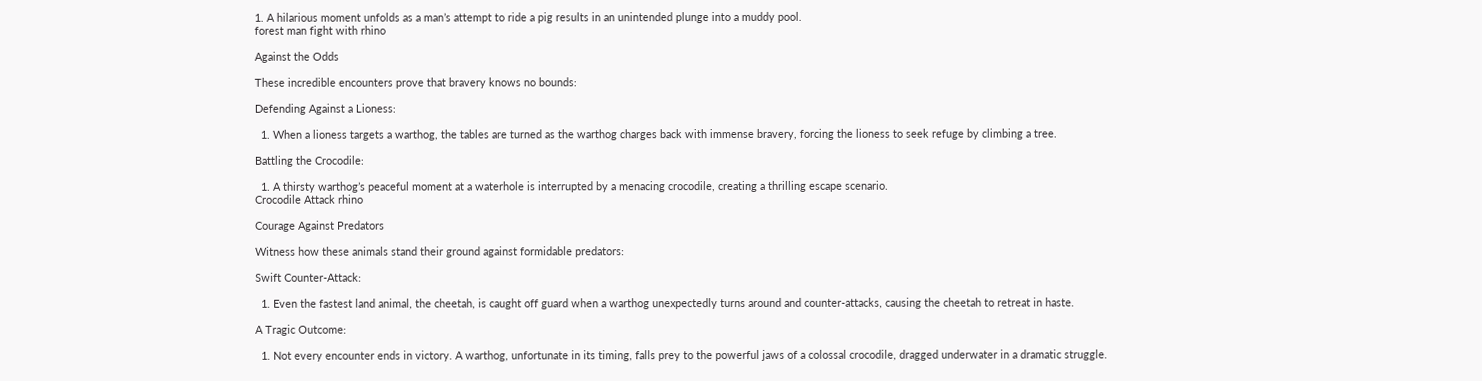1. A hilarious moment unfolds as a man’s attempt to ride a pig results in an unintended plunge into a muddy pool.
forest man fight with rhino

Against the Odds

These incredible encounters prove that bravery knows no bounds:

Defending Against a Lioness:

  1. When a lioness targets a warthog, the tables are turned as the warthog charges back with immense bravery, forcing the lioness to seek refuge by climbing a tree.

Battling the Crocodile:

  1. A thirsty warthog’s peaceful moment at a waterhole is interrupted by a menacing crocodile, creating a thrilling escape scenario.
Crocodile Attack rhino

Courage Against Predators

Witness how these animals stand their ground against formidable predators:

Swift Counter-Attack:

  1. Even the fastest land animal, the cheetah, is caught off guard when a warthog unexpectedly turns around and counter-attacks, causing the cheetah to retreat in haste.

A Tragic Outcome:

  1. Not every encounter ends in victory. A warthog, unfortunate in its timing, falls prey to the powerful jaws of a colossal crocodile, dragged underwater in a dramatic struggle.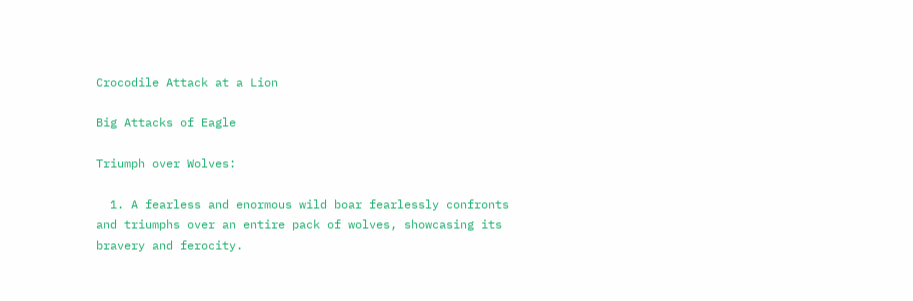Crocodile Attack at a Lion

Big Attacks of Eagle

Triumph over Wolves:

  1. A fearless and enormous wild boar fearlessly confronts and triumphs over an entire pack of wolves, showcasing its bravery and ferocity.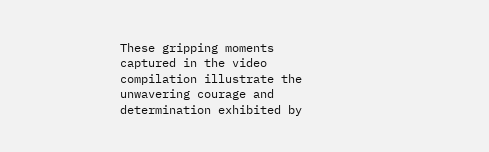These gripping moments captured in the video compilation illustrate the unwavering courage and determination exhibited by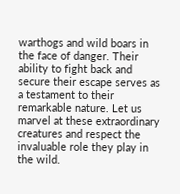warthogs and wild boars in the face of danger. Their ability to fight back and secure their escape serves as a testament to their remarkable nature. Let us marvel at these extraordinary creatures and respect the invaluable role they play in the wild.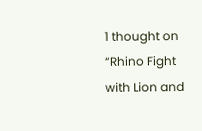1 thought on “Rhino Fight with Lion and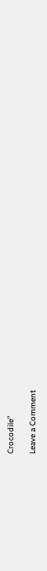Crocodile”

Leave a Comment